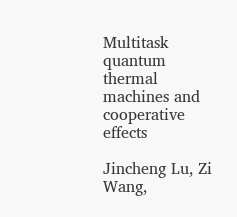Multitask quantum thermal machines and cooperative effects

Jincheng Lu, Zi Wang,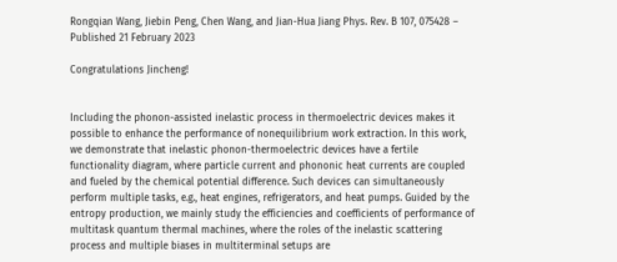Rongqian Wang, Jiebin Peng, Chen Wang, and Jian-Hua Jiang Phys. Rev. B 107, 075428 – Published 21 February 2023

Congratulations Jincheng!


Including the phonon-assisted inelastic process in thermoelectric devices makes it possible to enhance the performance of nonequilibrium work extraction. In this work, we demonstrate that inelastic phonon-thermoelectric devices have a fertile functionality diagram, where particle current and phononic heat currents are coupled and fueled by the chemical potential difference. Such devices can simultaneously perform multiple tasks, e.g., heat engines, refrigerators, and heat pumps. Guided by the entropy production, we mainly study the efficiencies and coefficients of performance of multitask quantum thermal machines, where the roles of the inelastic scattering process and multiple biases in multiterminal setups are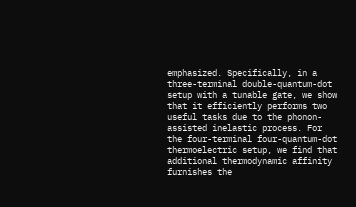emphasized. Specifically, in a three-terminal double-quantum-dot setup with a tunable gate, we show that it efficiently performs two useful tasks due to the phonon-assisted inelastic process. For the four-terminal four-quantum-dot thermoelectric setup, we find that additional thermodynamic affinity furnishes the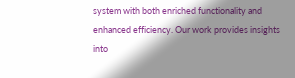system with both enriched functionality and enhanced efficiency. Our work provides insights into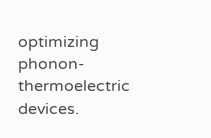optimizing phonon-thermoelectric devices.